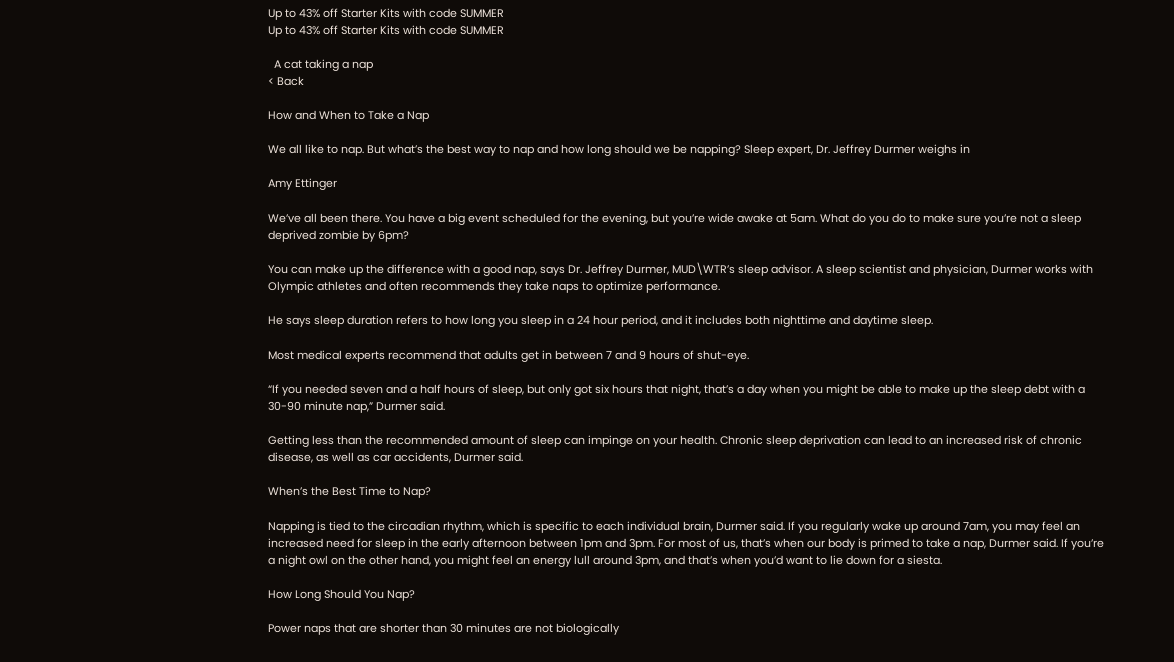Up to 43% off Starter Kits with code SUMMER
Up to 43% off Starter Kits with code SUMMER

  A cat taking a nap
< Back

How and When to Take a Nap

We all like to nap. But what’s the best way to nap and how long should we be napping? Sleep expert, Dr. Jeffrey Durmer weighs in

Amy Ettinger

We’ve all been there. You have a big event scheduled for the evening, but you’re wide awake at 5am. What do you do to make sure you’re not a sleep deprived zombie by 6pm?

You can make up the difference with a good nap, says Dr. Jeffrey Durmer, MUD\WTR’s sleep advisor. A sleep scientist and physician, Durmer works with Olympic athletes and often recommends they take naps to optimize performance.

He says sleep duration refers to how long you sleep in a 24 hour period, and it includes both nighttime and daytime sleep.

Most medical experts recommend that adults get in between 7 and 9 hours of shut-eye.

“If you needed seven and a half hours of sleep, but only got six hours that night, that’s a day when you might be able to make up the sleep debt with a 30-90 minute nap,” Durmer said.

Getting less than the recommended amount of sleep can impinge on your health. Chronic sleep deprivation can lead to an increased risk of chronic disease, as well as car accidents, Durmer said.

When’s the Best Time to Nap?

Napping is tied to the circadian rhythm, which is specific to each individual brain, Durmer said. If you regularly wake up around 7am, you may feel an increased need for sleep in the early afternoon between 1pm and 3pm. For most of us, that’s when our body is primed to take a nap, Durmer said. If you’re a night owl on the other hand, you might feel an energy lull around 3pm, and that’s when you’d want to lie down for a siesta.

How Long Should You Nap?

Power naps that are shorter than 30 minutes are not biologically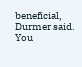beneficial, Durmer said. You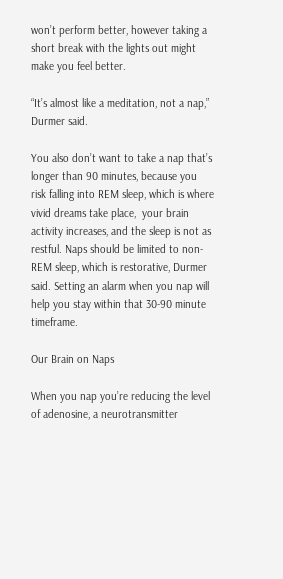won’t perform better, however taking a short break with the lights out might make you feel better.

“It’s almost like a meditation, not a nap,” Durmer said.

You also don’t want to take a nap that’s longer than 90 minutes, because you risk falling into REM sleep, which is where vivid dreams take place,  your brain activity increases, and the sleep is not as restful. Naps should be limited to non-REM sleep, which is restorative, Durmer said. Setting an alarm when you nap will help you stay within that 30-90 minute timeframe.

Our Brain on Naps

When you nap you’re reducing the level of adenosine, a neurotransmitter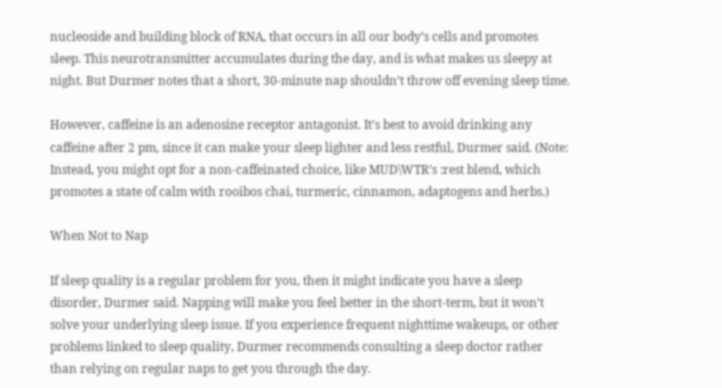nucleoside and building block of RNA, that occurs in all our body’s cells and promotes sleep. This neurotransmitter accumulates during the day, and is what makes us sleepy at night. But Durmer notes that a short, 30-minute nap shouldn’t throw off evening sleep time.

However, caffeine is an adenosine receptor antagonist. It’s best to avoid drinking any caffeine after 2 pm, since it can make your sleep lighter and less restful, Durmer said. (Note: Instead, you might opt for a non-caffeinated choice, like MUD\WTR’s :rest blend, which promotes a state of calm with rooibos chai, turmeric, cinnamon, adaptogens and herbs.)

When Not to Nap

If sleep quality is a regular problem for you, then it might indicate you have a sleep disorder, Durmer said. Napping will make you feel better in the short-term, but it won’t solve your underlying sleep issue. If you experience frequent nighttime wakeups, or other problems linked to sleep quality, Durmer recommends consulting a sleep doctor rather than relying on regular naps to get you through the day.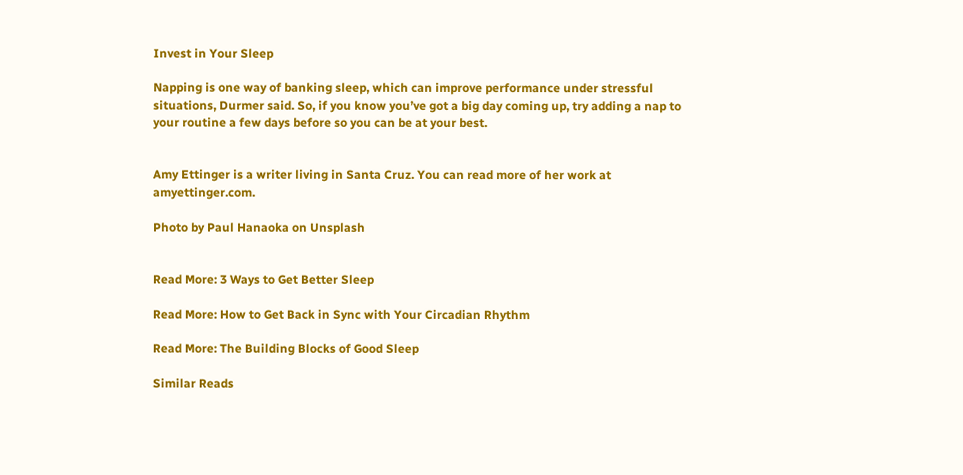Invest in Your Sleep

Napping is one way of banking sleep, which can improve performance under stressful situations, Durmer said. So, if you know you’ve got a big day coming up, try adding a nap to your routine a few days before so you can be at your best.


Amy Ettinger is a writer living in Santa Cruz. You can read more of her work at amyettinger.com.

Photo by Paul Hanaoka on Unsplash


Read More: 3 Ways to Get Better Sleep

Read More: How to Get Back in Sync with Your Circadian Rhythm

Read More: The Building Blocks of Good Sleep

Similar Reads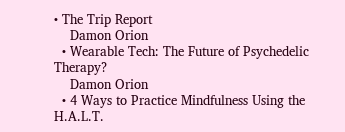• The Trip Report
    Damon Orion
  • Wearable Tech: The Future of Psychedelic Therapy?
    Damon Orion
  • 4 Ways to Practice Mindfulness Using the H.A.L.T.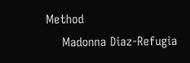Method
    Madonna Diaz-Refugia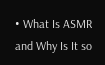• What Is ASMR and Why Is It so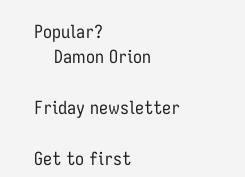Popular?
    Damon Orion

Friday newsletter

Get to first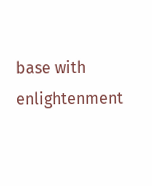base with enlightenment